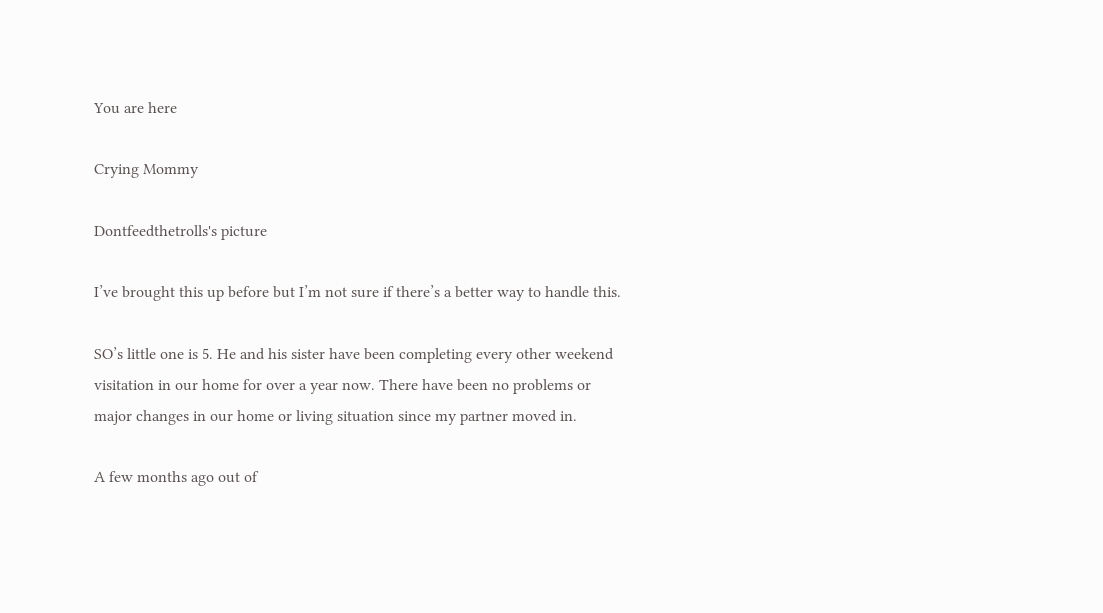You are here

Crying Mommy

Dontfeedthetrolls's picture

I’ve brought this up before but I’m not sure if there’s a better way to handle this.

SO’s little one is 5. He and his sister have been completing every other weekend visitation in our home for over a year now. There have been no problems or major changes in our home or living situation since my partner moved in.

A few months ago out of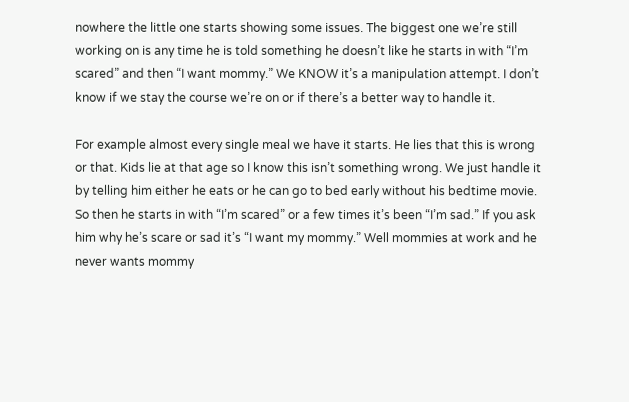nowhere the little one starts showing some issues. The biggest one we’re still working on is any time he is told something he doesn’t like he starts in with “I’m scared” and then “I want mommy.” We KNOW it’s a manipulation attempt. I don’t know if we stay the course we’re on or if there’s a better way to handle it.

For example almost every single meal we have it starts. He lies that this is wrong or that. Kids lie at that age so I know this isn’t something wrong. We just handle it by telling him either he eats or he can go to bed early without his bedtime movie. So then he starts in with “I’m scared” or a few times it’s been “I’m sad.” If you ask him why he’s scare or sad it’s “I want my mommy.” Well mommies at work and he never wants mommy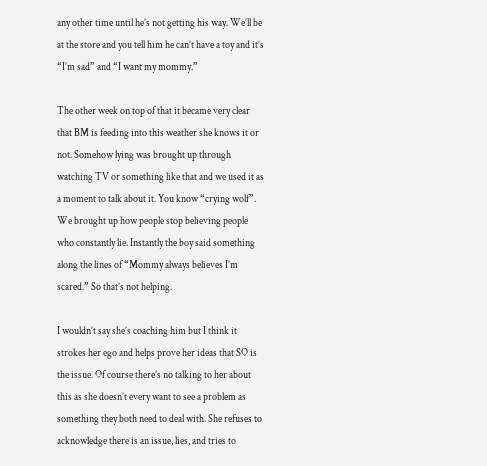any other time until he’s not getting his way. We’ll be at the store and you tell him he can’t have a toy and it’s “I’m sad” and “I want my mommy.”

The other week on top of that it became very clear that BM is feeding into this weather she knows it or not. Somehow lying was brought up through watching TV or something like that and we used it as a moment to talk about it. You know “crying wolf”. We brought up how people stop believing people who constantly lie. Instantly the boy said something along the lines of “Mommy always believes I’m scared.” So that’s not helping.

I wouldn’t say she’s coaching him but I think it strokes her ego and helps prove her ideas that SO is the issue. Of course there’s no talking to her about this as she doesn’t every want to see a problem as something they both need to deal with. She refuses to acknowledge there is an issue, lies, and tries to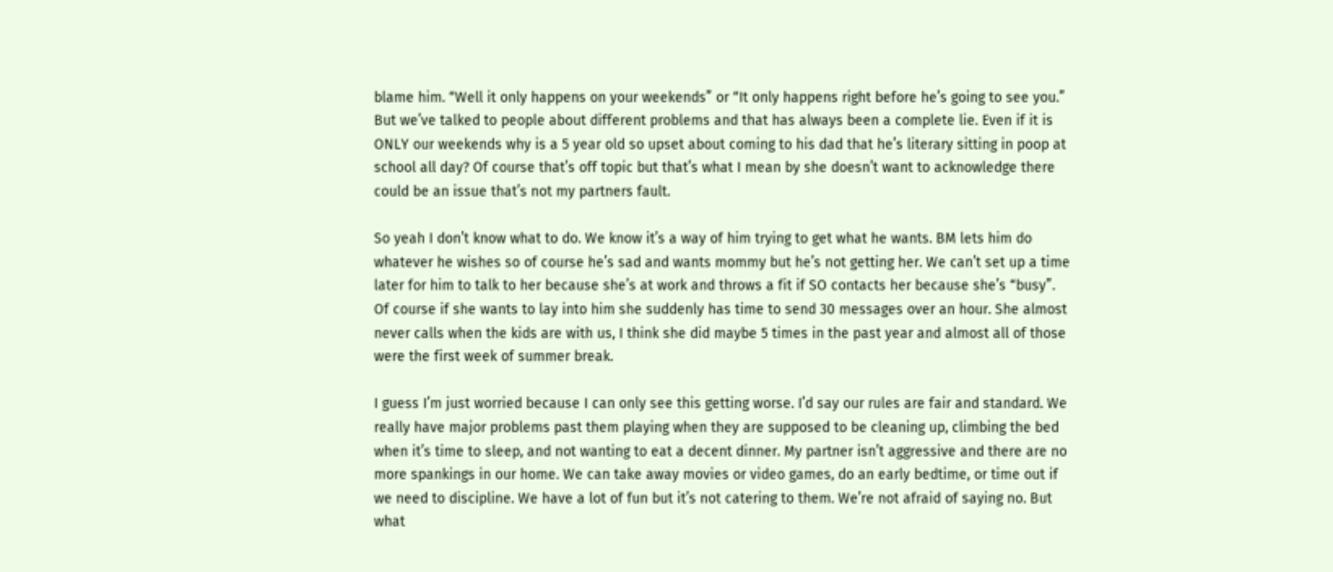blame him. “Well it only happens on your weekends” or “It only happens right before he’s going to see you.” But we’ve talked to people about different problems and that has always been a complete lie. Even if it is ONLY our weekends why is a 5 year old so upset about coming to his dad that he’s literary sitting in poop at school all day? Of course that’s off topic but that’s what I mean by she doesn’t want to acknowledge there could be an issue that’s not my partners fault.

So yeah I don’t know what to do. We know it’s a way of him trying to get what he wants. BM lets him do whatever he wishes so of course he’s sad and wants mommy but he’s not getting her. We can’t set up a time later for him to talk to her because she’s at work and throws a fit if SO contacts her because she’s “busy”. Of course if she wants to lay into him she suddenly has time to send 30 messages over an hour. She almost never calls when the kids are with us, I think she did maybe 5 times in the past year and almost all of those were the first week of summer break.

I guess I’m just worried because I can only see this getting worse. I’d say our rules are fair and standard. We really have major problems past them playing when they are supposed to be cleaning up, climbing the bed when it’s time to sleep, and not wanting to eat a decent dinner. My partner isn’t aggressive and there are no more spankings in our home. We can take away movies or video games, do an early bedtime, or time out if we need to discipline. We have a lot of fun but it’s not catering to them. We’re not afraid of saying no. But what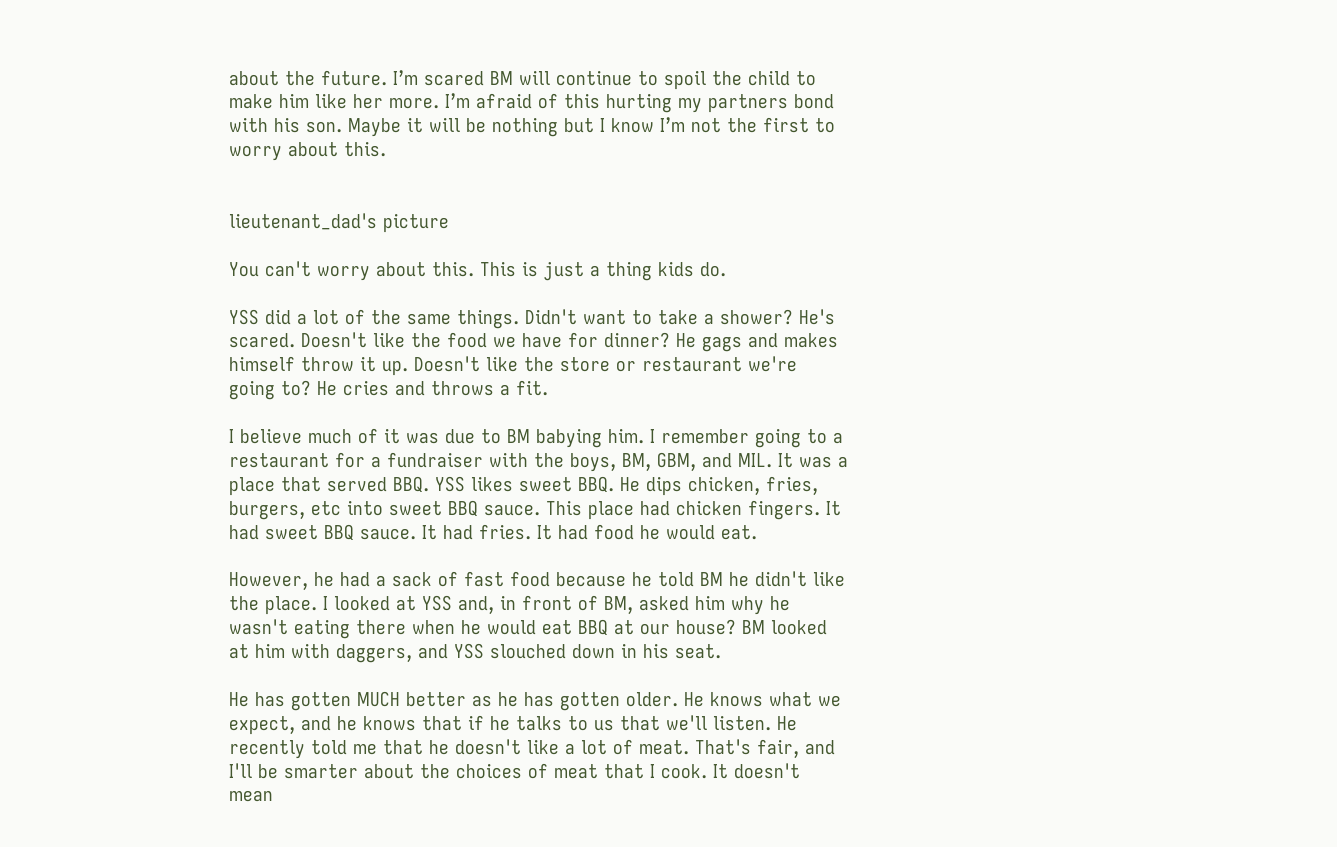about the future. I’m scared BM will continue to spoil the child to make him like her more. I’m afraid of this hurting my partners bond with his son. Maybe it will be nothing but I know I’m not the first to worry about this.


lieutenant_dad's picture

You can't worry about this. This is just a thing kids do.

YSS did a lot of the same things. Didn't want to take a shower? He's scared. Doesn't like the food we have for dinner? He gags and makes himself throw it up. Doesn't like the store or restaurant we're going to? He cries and throws a fit.

I believe much of it was due to BM babying him. I remember going to a restaurant for a fundraiser with the boys, BM, GBM, and MIL. It was a place that served BBQ. YSS likes sweet BBQ. He dips chicken, fries, burgers, etc into sweet BBQ sauce. This place had chicken fingers. It had sweet BBQ sauce. It had fries. It had food he would eat.

However, he had a sack of fast food because he told BM he didn't like the place. I looked at YSS and, in front of BM, asked him why he wasn't eating there when he would eat BBQ at our house? BM looked at him with daggers, and YSS slouched down in his seat.

He has gotten MUCH better as he has gotten older. He knows what we expect, and he knows that if he talks to us that we'll listen. He recently told me that he doesn't like a lot of meat. That's fair, and I'll be smarter about the choices of meat that I cook. It doesn't mean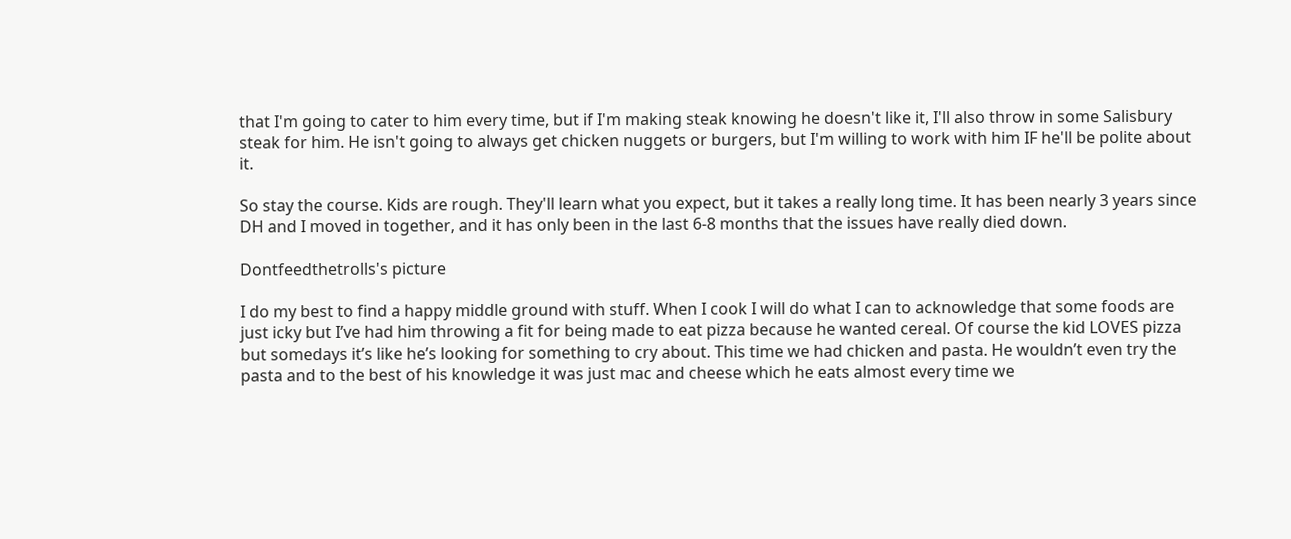that I'm going to cater to him every time, but if I'm making steak knowing he doesn't like it, I'll also throw in some Salisbury steak for him. He isn't going to always get chicken nuggets or burgers, but I'm willing to work with him IF he'll be polite about it.

So stay the course. Kids are rough. They'll learn what you expect, but it takes a really long time. It has been nearly 3 years since DH and I moved in together, and it has only been in the last 6-8 months that the issues have really died down.

Dontfeedthetrolls's picture

I do my best to find a happy middle ground with stuff. When I cook I will do what I can to acknowledge that some foods are just icky but I’ve had him throwing a fit for being made to eat pizza because he wanted cereal. Of course the kid LOVES pizza but somedays it’s like he’s looking for something to cry about. This time we had chicken and pasta. He wouldn’t even try the pasta and to the best of his knowledge it was just mac and cheese which he eats almost every time we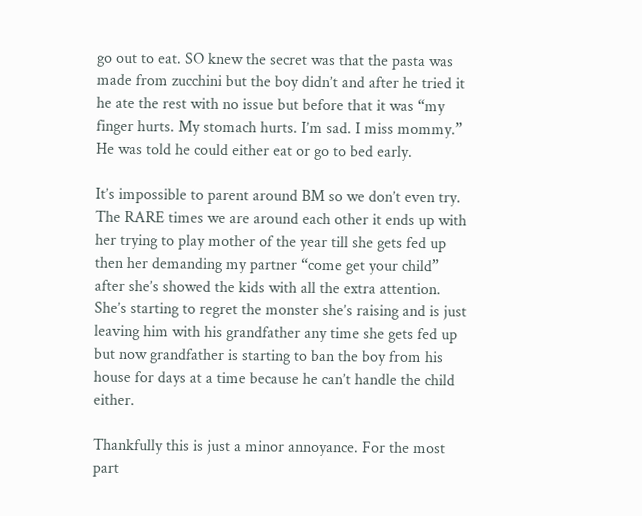go out to eat. SO knew the secret was that the pasta was made from zucchini but the boy didn’t and after he tried it he ate the rest with no issue but before that it was “my finger hurts. My stomach hurts. I’m sad. I miss mommy.” He was told he could either eat or go to bed early.

It’s impossible to parent around BM so we don’t even try. The RARE times we are around each other it ends up with her trying to play mother of the year till she gets fed up then her demanding my partner “come get your child” after she’s showed the kids with all the extra attention. She’s starting to regret the monster she’s raising and is just leaving him with his grandfather any time she gets fed up but now grandfather is starting to ban the boy from his house for days at a time because he can’t handle the child either.

Thankfully this is just a minor annoyance. For the most part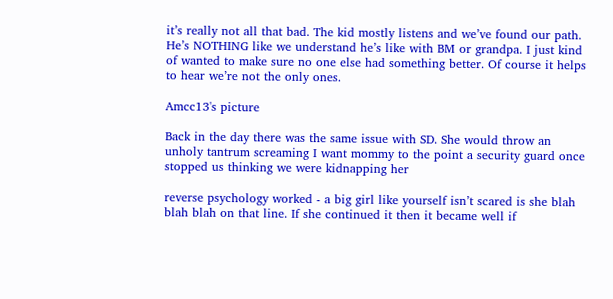it’s really not all that bad. The kid mostly listens and we’ve found our path. He’s NOTHING like we understand he’s like with BM or grandpa. I just kind of wanted to make sure no one else had something better. Of course it helps to hear we’re not the only ones.

Amcc13's picture

Back in the day there was the same issue with SD. She would throw an unholy tantrum screaming I want mommy to the point a security guard once stopped us thinking we were kidnapping her

reverse psychology worked - a big girl like yourself isn’t scared is she blah blah blah on that line. If she continued it then it became well if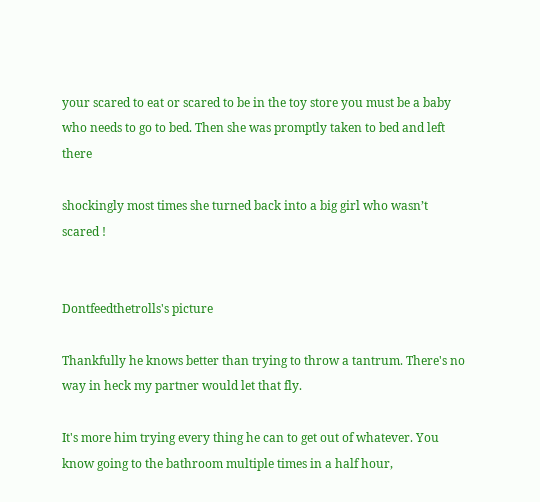your scared to eat or scared to be in the toy store you must be a baby who needs to go to bed. Then she was promptly taken to bed and left there

shockingly most times she turned back into a big girl who wasn’t scared !


Dontfeedthetrolls's picture

Thankfully he knows better than trying to throw a tantrum. There's no way in heck my partner would let that fly.

It's more him trying every thing he can to get out of whatever. You know going to the bathroom multiple times in a half hour,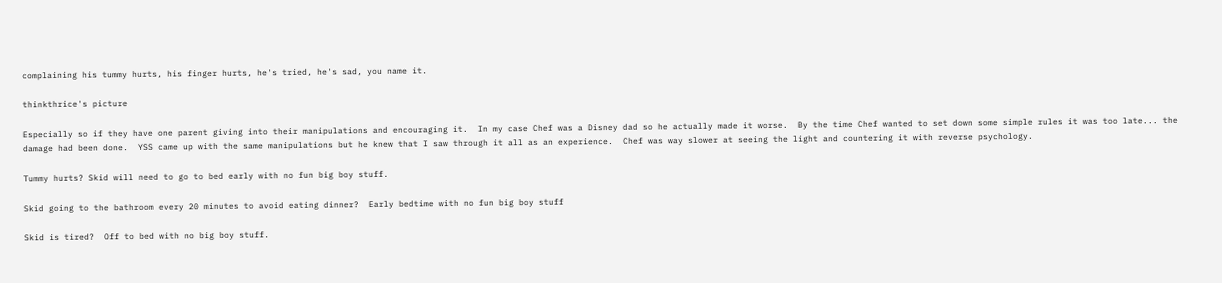complaining his tummy hurts, his finger hurts, he's tried, he's sad, you name it.

thinkthrice's picture

Especially so if they have one parent giving into their manipulations and encouraging it.  In my case Chef was a Disney dad so he actually made it worse.  By the time Chef wanted to set down some simple rules it was too late... the damage had been done.  YSS came up with the same manipulations but he knew that I saw through it all as an experience.  Chef was way slower at seeing the light and countering it with reverse psychology.

Tummy hurts? Skid will need to go to bed early with no fun big boy stuff.

Skid going to the bathroom every 20 minutes to avoid eating dinner?  Early bedtime with no fun big boy stuff

Skid is tired?  Off to bed with no big boy stuff.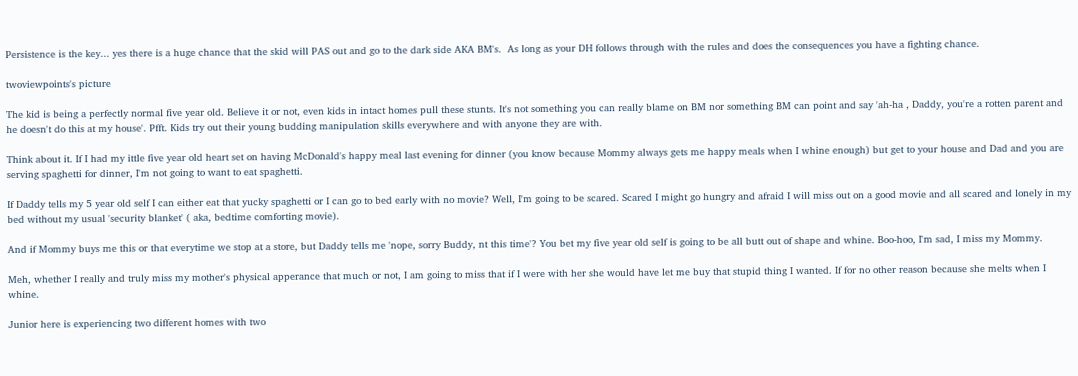Persistence is the key... yes there is a huge chance that the skid will PAS out and go to the dark side AKA BM's.  As long as your DH follows through with the rules and does the consequences you have a fighting chance.

twoviewpoints's picture

The kid is being a perfectly normal five year old. Believe it or not, even kids in intact homes pull these stunts. It's not something you can really blame on BM nor something BM can point and say 'ah-ha , Daddy, you're a rotten parent and he doesn't do this at my house'. Pfft. Kids try out their young budding manipulation skills everywhere and with anyone they are with.

Think about it. If I had my ittle five year old heart set on having McDonald's happy meal last evening for dinner (you know because Mommy always gets me happy meals when I whine enough) but get to your house and Dad and you are serving spaghetti for dinner, I'm not going to want to eat spaghetti.

If Daddy tells my 5 year old self I can either eat that yucky spaghetti or I can go to bed early with no movie? Well, I'm going to be scared. Scared I might go hungry and afraid I will miss out on a good movie and all scared and lonely in my bed without my usual 'security blanket' ( aka, bedtime comforting movie).

And if Mommy buys me this or that everytime we stop at a store, but Daddy tells me 'nope, sorry Buddy, nt this time'? You bet my five year old self is going to be all butt out of shape and whine. Boo-hoo, I'm sad, I miss my Mommy.

Meh, whether I really and truly miss my mother's physical apperance that much or not, I am going to miss that if I were with her she would have let me buy that stupid thing I wanted. If for no other reason because she melts when I whine.

Junior here is experiencing two different homes with two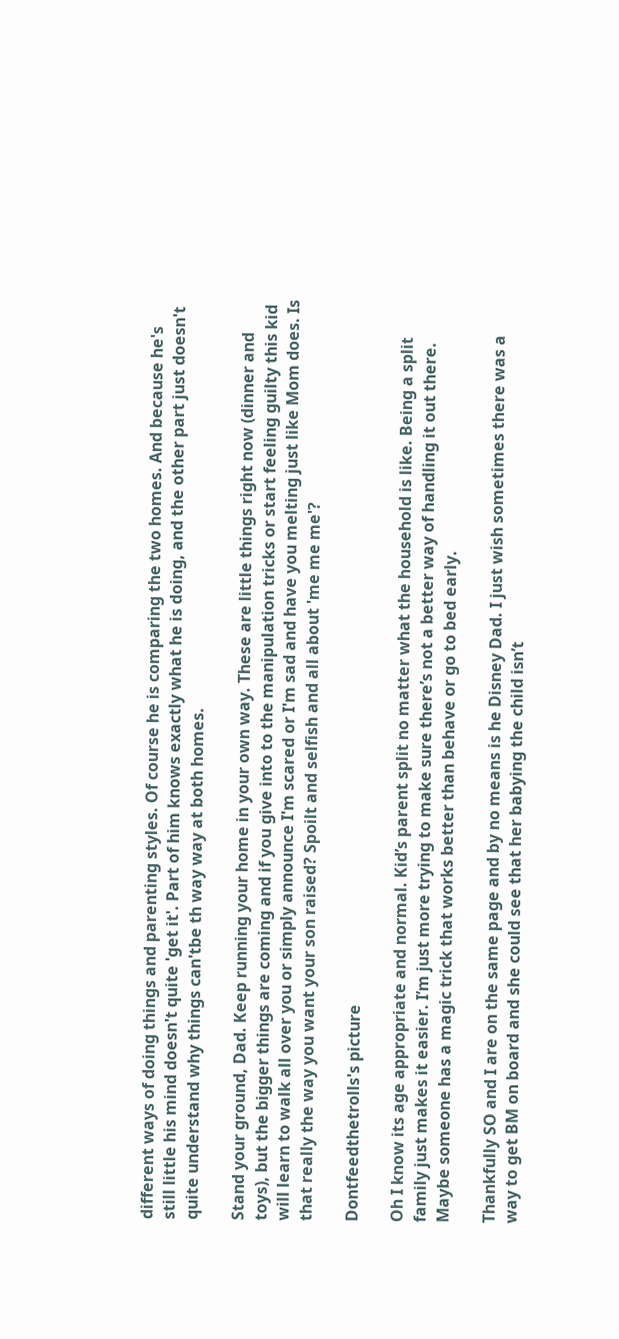different ways of doing things and parenting styles. Of course he is comparing the two homes. And because he's still little his mind doesn't quite 'get it'. Part of him knows exactly what he is doing, and the other part just doesn't quite understand why things can'tbe th way way at both homes.

Stand your ground, Dad. Keep running your home in your own way. These are little things right now (dinner and toys), but the bigger things are coming and if you give into to the manipulation tricks or start feeling guilty this kid will learn to walk all over you or simply announce I'm scared or I'm sad and have you melting just like Mom does. Is that really the way you want your son raised? Spoilt and selfish and all about 'me me me'?

Dontfeedthetrolls's picture

Oh I know its age appropriate and normal. Kid’s parent split no matter what the household is like. Being a split family just makes it easier. I’m just more trying to make sure there’s not a better way of handling it out there.  Maybe someone has a magic trick that works better than behave or go to bed early.

Thankfully SO and I are on the same page and by no means is he Disney Dad. I just wish sometimes there was a way to get BM on board and she could see that her babying the child isn’t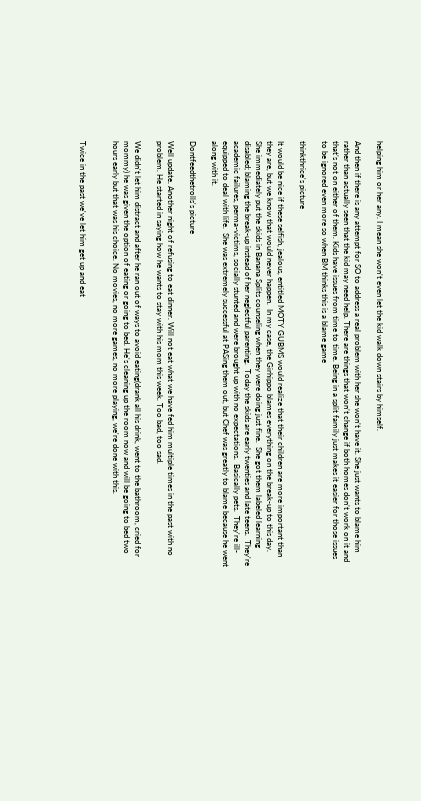helping him or her any. I mean she won’t even let the kid walk down stairs by himself.

And then if there is any attempt for SO to address a real problem with her she won’t have it. She just wants to blame him rather than actually seen that the kid may need help. There are things that won’t change if both homes don’t work on it and that’s not on either of them. Kids have issues from time to time. Being in a split family just makes it easier for those issues to be ignored even more so when BM thinks this is a blame game

thinkthrice's picture

It would be nice if these selfish, jealous, entitled MOTY GUBMS would realize that their children are more important than they are, but we know that would never happen.  In my case, the Girhippo blames everything on the break-up to this day.  She immediately put the skids in Banana Splits counseling when they were doing just fine.  She got them labeled learning disabled; blaming the break-up instead of her neglectful parenting.  Today the skids are early twenties and late teens.  They're academic failures, perma-victims, socially stunted and were brought up with no expectations.  Basically pets.  They're ill-equipped to deal with life.  She was extremely successful at PASing them out, but Chef was greatly to blame because he went along with it.

Dontfeedthetrolls's picture

Well update. Another night of refusing to eat dinner. Will not eat what we have fed him multiple times in the past with no problem. He started in saying how he wants to stay with his mom this week. Too bad, too sad.

We didn't let him distract and after he ran out of ways to avoid eating(drank all his drink, went to the bathroom, cried for mommy) he was given the option of eating or going to bed. He's cleaning up the room now and will be going to bed two hours early but that was his choice. No movies, no more games, no more playing, we're done with this.


Twice in the past we've let him get up and eat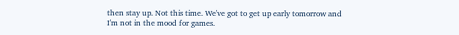then stay up. Not this time. We've got to get up early tomorrow and I'm not in the mood for games.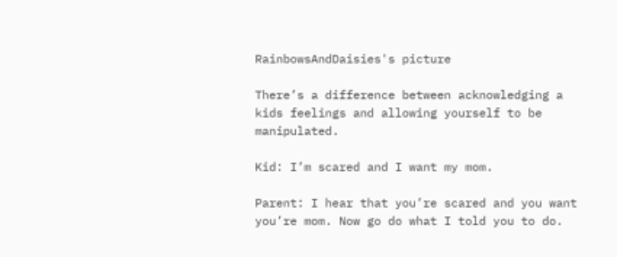RainbowsAndDaisies's picture

There’s a difference between acknowledging a kids feelings and allowing yourself to be manipulated.

Kid: I’m scared and I want my mom.

Parent: I hear that you’re scared and you want you’re mom. Now go do what I told you to do.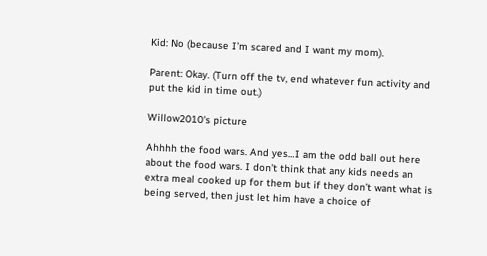Kid: No (because I’m scared and I want my mom).

Parent: Okay. (Turn off the tv, end whatever fun activity and put the kid in time out.)

Willow2010's picture

Ahhhh the food wars. And yes…I am the odd ball out here about the food wars. I don’t think that any kids needs an extra meal cooked up for them but if they don’t want what is being served, then just let him have a choice of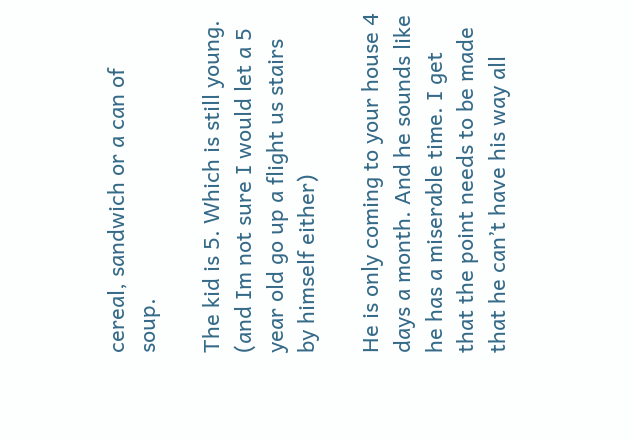cereal, sandwich or a can of soup.

The kid is 5. Which is still young. (and Im not sure I would let a 5 year old go up a flight us stairs by himself either)

He is only coming to your house 4 days a month. And he sounds like he has a miserable time. I get that the point needs to be made that he can’t have his way all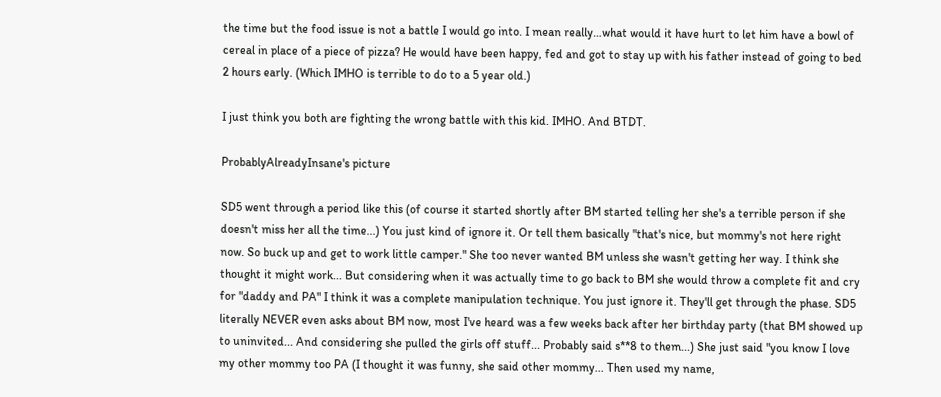the time but the food issue is not a battle I would go into. I mean really…what would it have hurt to let him have a bowl of cereal in place of a piece of pizza? He would have been happy, fed and got to stay up with his father instead of going to bed 2 hours early. (Which IMHO is terrible to do to a 5 year old.)

I just think you both are fighting the wrong battle with this kid. IMHO. And BTDT.

ProbablyAlreadyInsane's picture

SD5 went through a period like this (of course it started shortly after BM started telling her she's a terrible person if she doesn't miss her all the time...) You just kind of ignore it. Or tell them basically "that's nice, but mommy's not here right now. So buck up and get to work little camper." She too never wanted BM unless she wasn't getting her way. I think she thought it might work... But considering when it was actually time to go back to BM she would throw a complete fit and cry for "daddy and PA" I think it was a complete manipulation technique. You just ignore it. They'll get through the phase. SD5 literally NEVER even asks about BM now, most I've heard was a few weeks back after her birthday party (that BM showed up to uninvited... And considering she pulled the girls off stuff... Probably said s**8 to them...) She just said "you know I love my other mommy too PA (I thought it was funny, she said other mommy... Then used my name,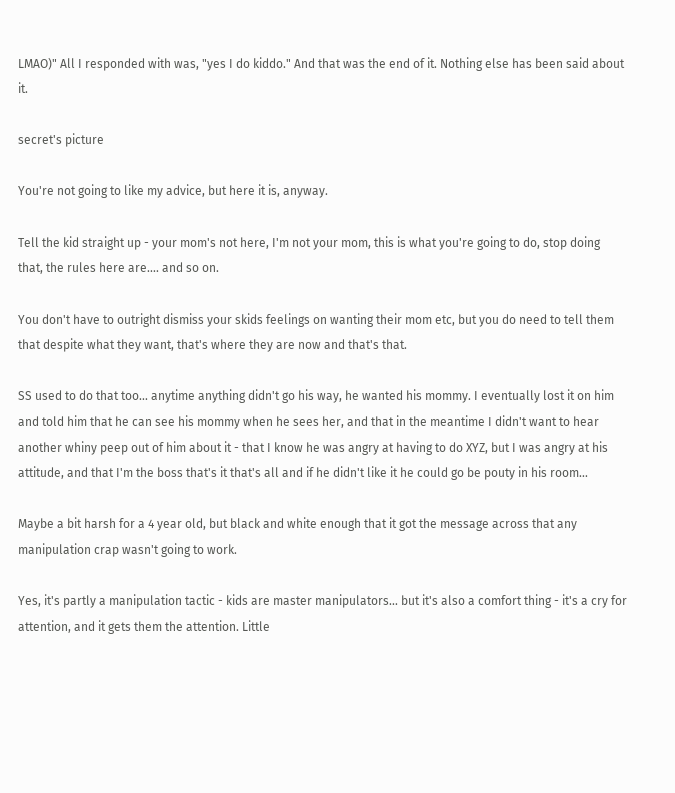LMAO)" All I responded with was, "yes I do kiddo." And that was the end of it. Nothing else has been said about it.

secret's picture

You're not going to like my advice, but here it is, anyway.

Tell the kid straight up - your mom's not here, I'm not your mom, this is what you're going to do, stop doing that, the rules here are.... and so on.

You don't have to outright dismiss your skids feelings on wanting their mom etc, but you do need to tell them that despite what they want, that's where they are now and that's that.

SS used to do that too... anytime anything didn't go his way, he wanted his mommy. I eventually lost it on him and told him that he can see his mommy when he sees her, and that in the meantime I didn't want to hear another whiny peep out of him about it - that I know he was angry at having to do XYZ, but I was angry at his attitude, and that I'm the boss that's it that's all and if he didn't like it he could go be pouty in his room...

Maybe a bit harsh for a 4 year old, but black and white enough that it got the message across that any manipulation crap wasn't going to work.

Yes, it's partly a manipulation tactic - kids are master manipulators... but it's also a comfort thing - it's a cry for attention, and it gets them the attention. Little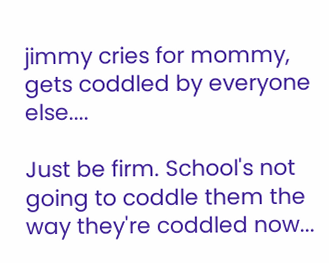jimmy cries for mommy, gets coddled by everyone else....

Just be firm. School's not going to coddle them the way they're coddled now...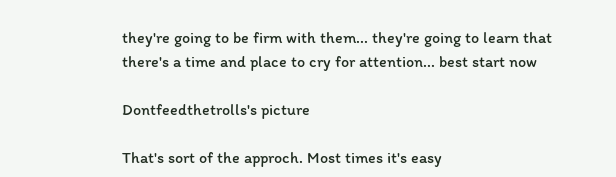they're going to be firm with them... they're going to learn that there's a time and place to cry for attention... best start now

Dontfeedthetrolls's picture

That's sort of the approch. Most times it's easy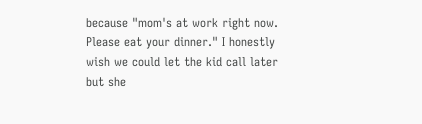because "mom's at work right now. Please eat your dinner." I honestly wish we could let the kid call later but she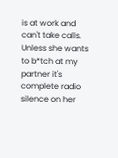is at work and can't take calls. Unless she wants to b*tch at my partner it's complete radio silence on her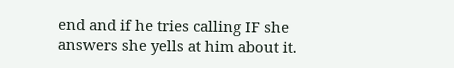end and if he tries calling IF she answers she yells at him about it.